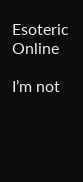Esoteric Online

I’m not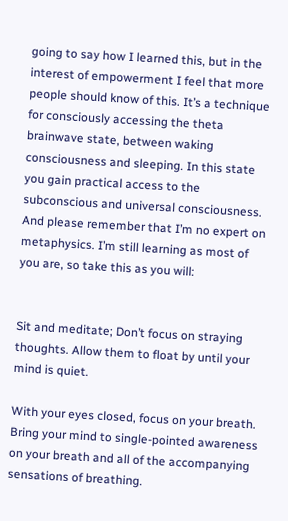going to say how I learned this, but in the interest of empowerment I feel that more people should know of this. It’s a technique for consciously accessing the theta brainwave state, between waking consciousness and sleeping. In this state you gain practical access to the subconscious and universal consciousness. And please remember that I’m no expert on metaphysics. I’m still learning as most of you are, so take this as you will:


Sit and meditate; Don’t focus on straying thoughts. Allow them to float by until your mind is quiet.

With your eyes closed, focus on your breath. Bring your mind to single-pointed awareness on your breath and all of the accompanying sensations of breathing.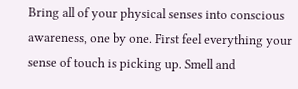Bring all of your physical senses into conscious awareness, one by one. First feel everything your sense of touch is picking up. Smell and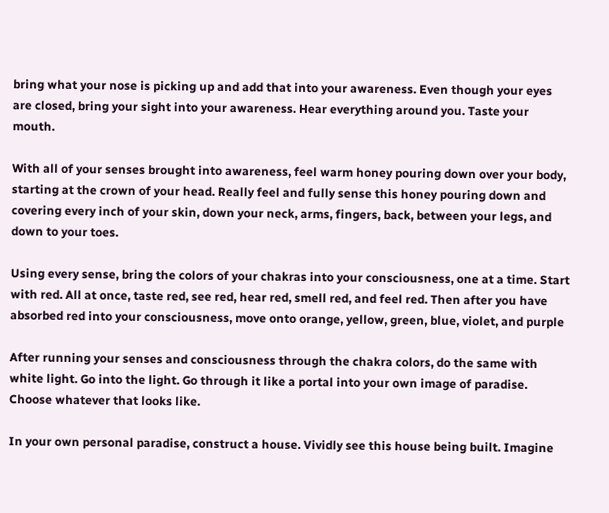bring what your nose is picking up and add that into your awareness. Even though your eyes are closed, bring your sight into your awareness. Hear everything around you. Taste your mouth.

With all of your senses brought into awareness, feel warm honey pouring down over your body, starting at the crown of your head. Really feel and fully sense this honey pouring down and covering every inch of your skin, down your neck, arms, fingers, back, between your legs, and down to your toes.

Using every sense, bring the colors of your chakras into your consciousness, one at a time. Start with red. All at once, taste red, see red, hear red, smell red, and feel red. Then after you have absorbed red into your consciousness, move onto orange, yellow, green, blue, violet, and purple

After running your senses and consciousness through the chakra colors, do the same with white light. Go into the light. Go through it like a portal into your own image of paradise. Choose whatever that looks like.

In your own personal paradise, construct a house. Vividly see this house being built. Imagine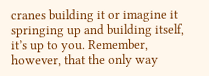cranes building it or imagine it springing up and building itself, it’s up to you. Remember, however, that the only way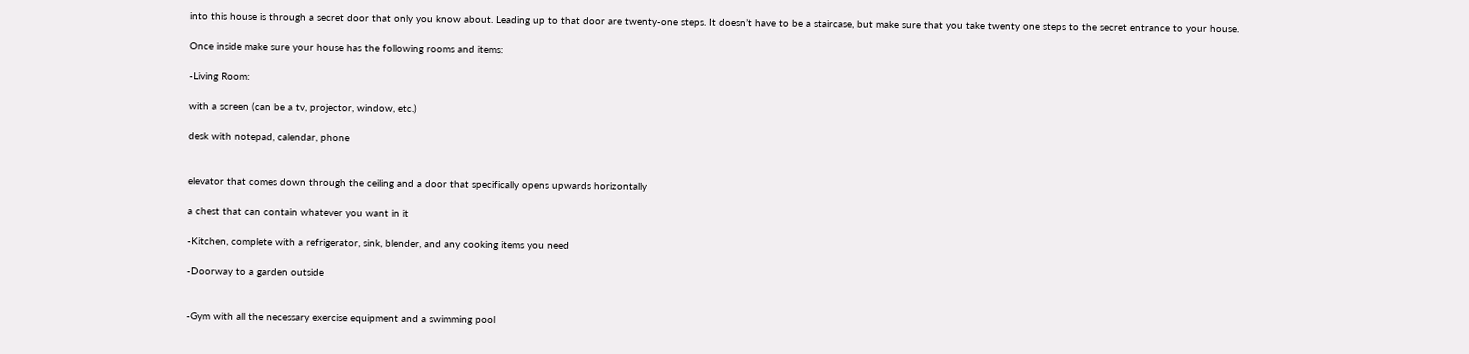into this house is through a secret door that only you know about. Leading up to that door are twenty-one steps. It doesn’t have to be a staircase, but make sure that you take twenty one steps to the secret entrance to your house.

Once inside make sure your house has the following rooms and items:

-Living Room:

with a screen (can be a tv, projector, window, etc.)

desk with notepad, calendar, phone


elevator that comes down through the ceiling and a door that specifically opens upwards horizontally

a chest that can contain whatever you want in it

-Kitchen, complete with a refrigerator, sink, blender, and any cooking items you need

-Doorway to a garden outside


-Gym with all the necessary exercise equipment and a swimming pool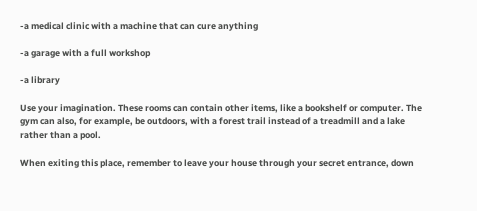-a medical clinic with a machine that can cure anything

-a garage with a full workshop

-a library

Use your imagination. These rooms can contain other items, like a bookshelf or computer. The gym can also, for example, be outdoors, with a forest trail instead of a treadmill and a lake rather than a pool.

When exiting this place, remember to leave your house through your secret entrance, down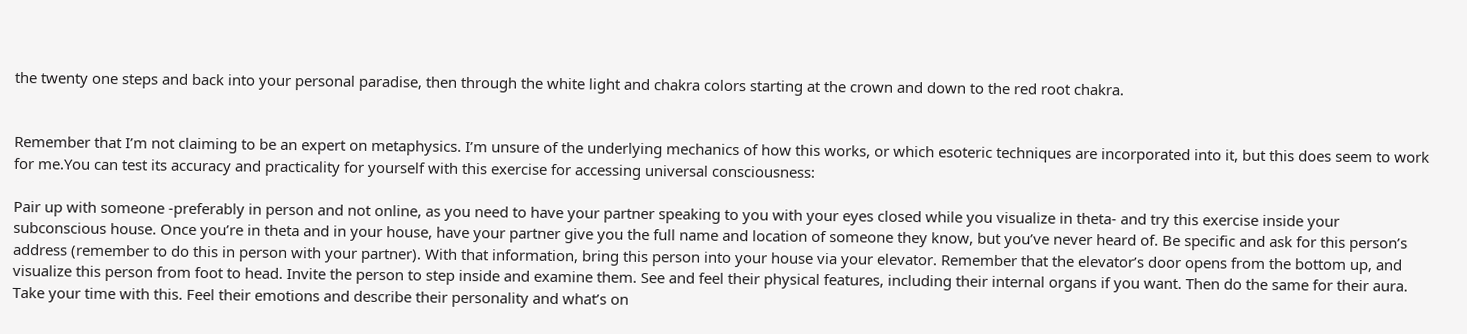the twenty one steps and back into your personal paradise, then through the white light and chakra colors starting at the crown and down to the red root chakra.


Remember that I’m not claiming to be an expert on metaphysics. I’m unsure of the underlying mechanics of how this works, or which esoteric techniques are incorporated into it, but this does seem to work for me.You can test its accuracy and practicality for yourself with this exercise for accessing universal consciousness:

Pair up with someone -preferably in person and not online, as you need to have your partner speaking to you with your eyes closed while you visualize in theta- and try this exercise inside your subconscious house. Once you’re in theta and in your house, have your partner give you the full name and location of someone they know, but you’ve never heard of. Be specific and ask for this person’s address (remember to do this in person with your partner). With that information, bring this person into your house via your elevator. Remember that the elevator’s door opens from the bottom up, and visualize this person from foot to head. Invite the person to step inside and examine them. See and feel their physical features, including their internal organs if you want. Then do the same for their aura. Take your time with this. Feel their emotions and describe their personality and what’s on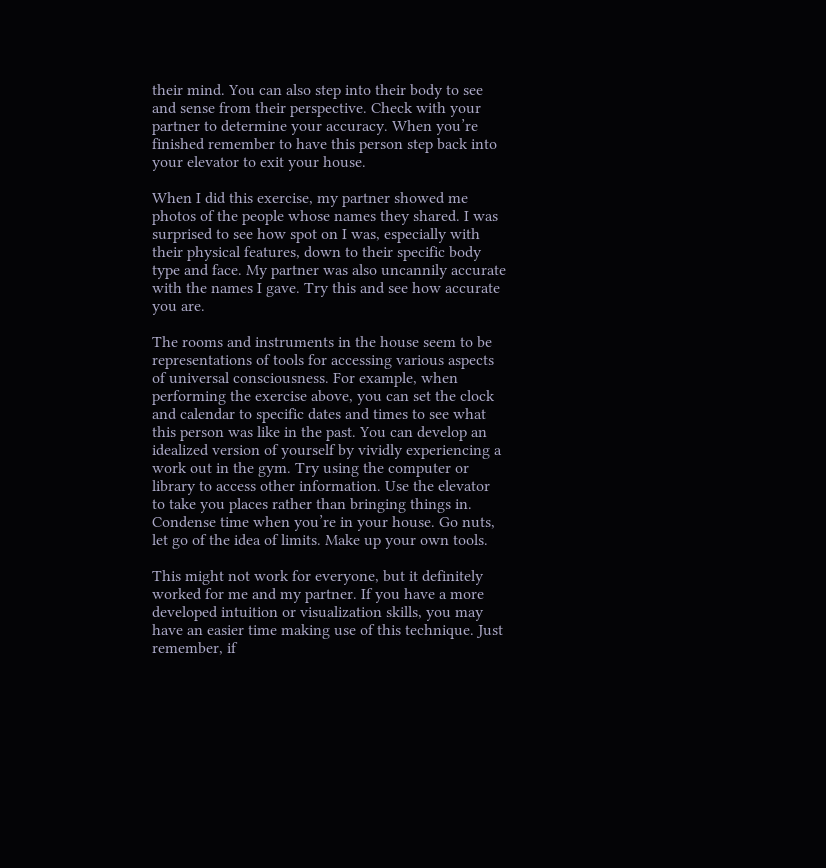their mind. You can also step into their body to see and sense from their perspective. Check with your partner to determine your accuracy. When you’re finished remember to have this person step back into your elevator to exit your house.

When I did this exercise, my partner showed me photos of the people whose names they shared. I was surprised to see how spot on I was, especially with their physical features, down to their specific body type and face. My partner was also uncannily accurate with the names I gave. Try this and see how accurate you are.

The rooms and instruments in the house seem to be representations of tools for accessing various aspects of universal consciousness. For example, when performing the exercise above, you can set the clock and calendar to specific dates and times to see what this person was like in the past. You can develop an idealized version of yourself by vividly experiencing a work out in the gym. Try using the computer or library to access other information. Use the elevator to take you places rather than bringing things in. Condense time when you’re in your house. Go nuts, let go of the idea of limits. Make up your own tools.

This might not work for everyone, but it definitely worked for me and my partner. If you have a more developed intuition or visualization skills, you may have an easier time making use of this technique. Just remember, if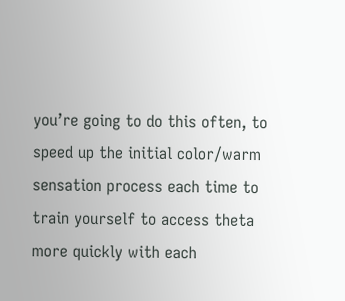you’re going to do this often, to speed up the initial color/warm sensation process each time to train yourself to access theta more quickly with each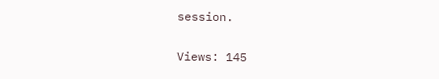session.

Views: 145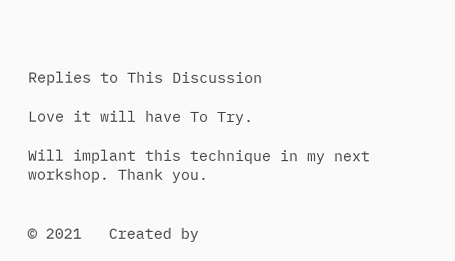Replies to This Discussion

Love it will have To Try.

Will implant this technique in my next workshop. Thank you.


© 2021   Created by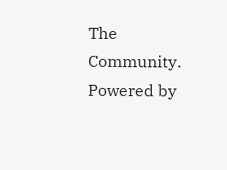The Community.   Powered by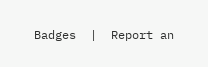Badges  |  Report an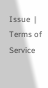Issue  |  Terms of Service